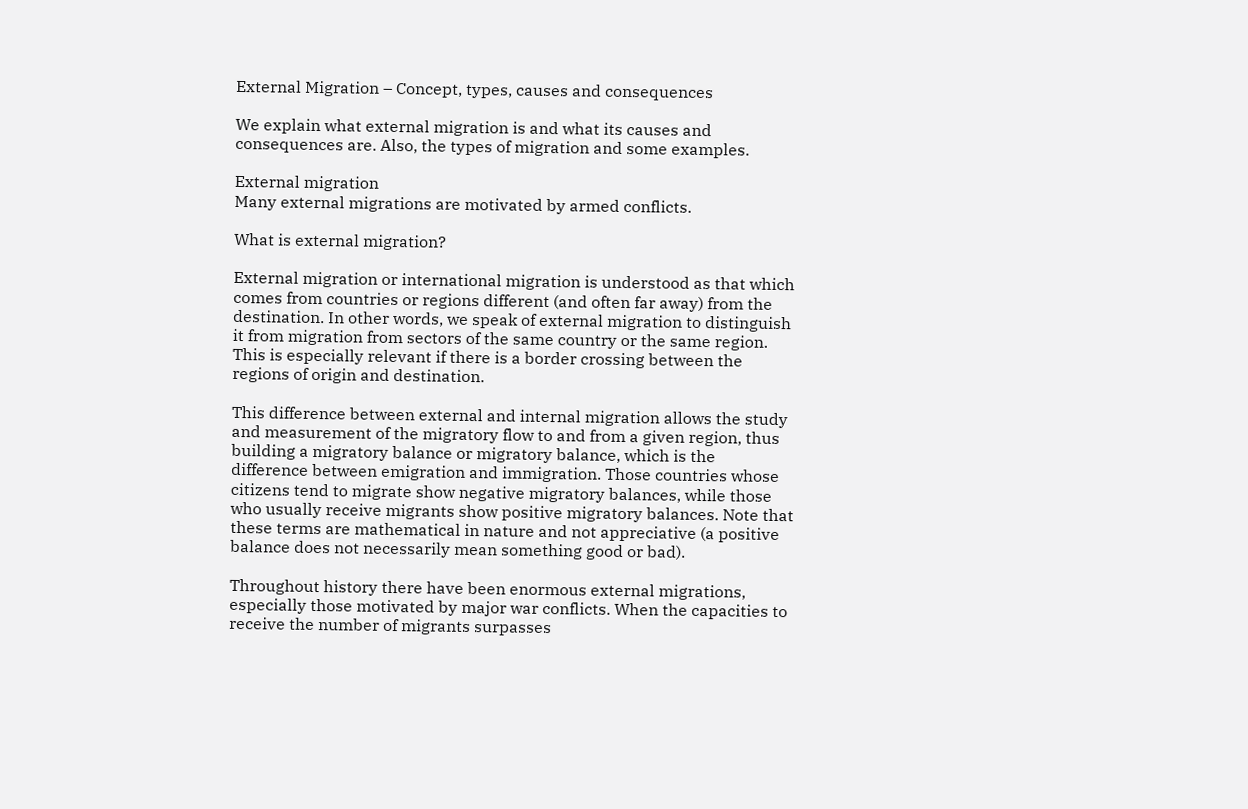External Migration – Concept, types, causes and consequences

We explain what external migration is and what its causes and consequences are. Also, the types of migration and some examples.

External migration
Many external migrations are motivated by armed conflicts.

What is external migration?

External migration or international migration is understood as that which comes from countries or regions different (and often far away) from the destination. In other words, we speak of external migration to distinguish it from migration from sectors of the same country or the same region. This is especially relevant if there is a border crossing between the regions of origin and destination.

This difference between external and internal migration allows the study and measurement of the migratory flow to and from a given region, thus building a migratory balance or migratory balance, which is the difference between emigration and immigration. Those countries whose citizens tend to migrate show negative migratory balances, while those who usually receive migrants show positive migratory balances. Note that these terms are mathematical in nature and not appreciative (a positive balance does not necessarily mean something good or bad).

Throughout history there have been enormous external migrations, especially those motivated by major war conflicts. When the capacities to receive the number of migrants surpasses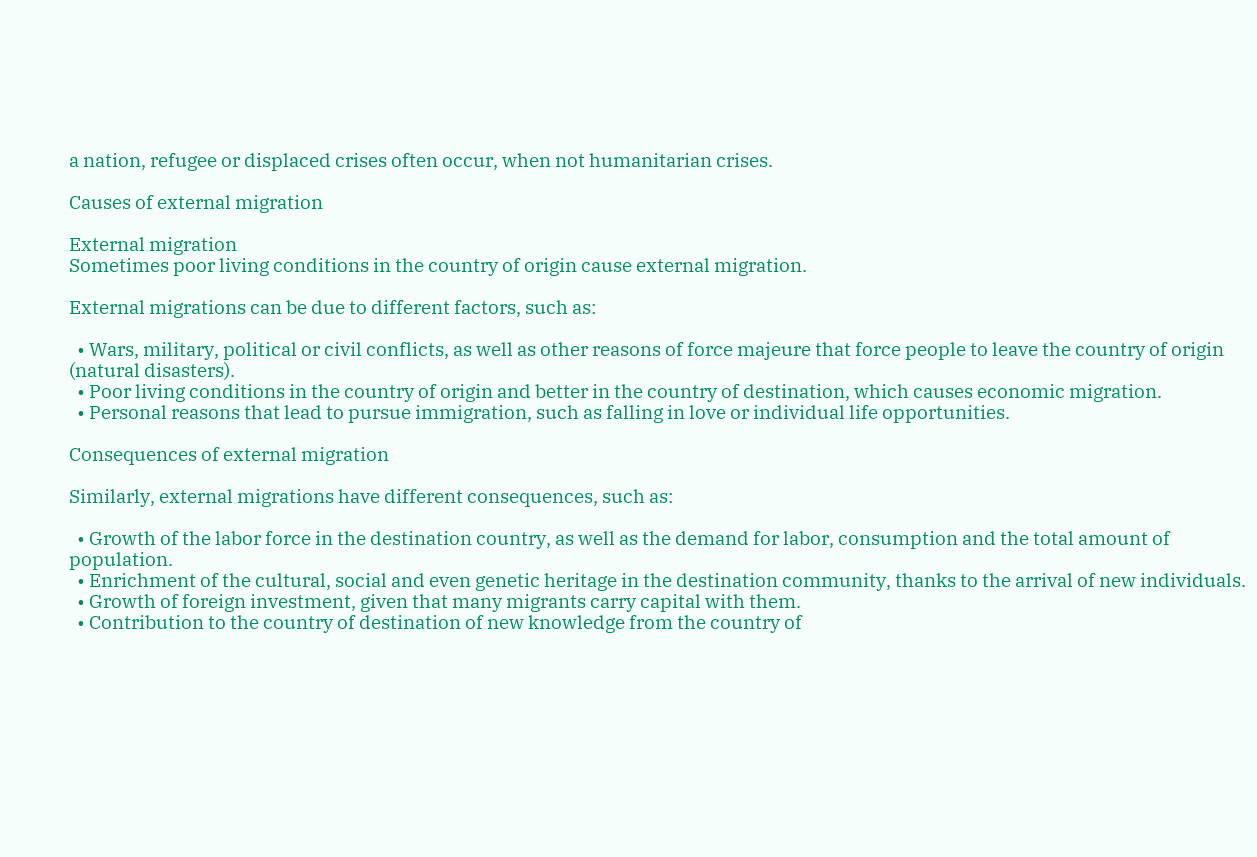a nation, refugee or displaced crises often occur, when not humanitarian crises.

Causes of external migration

External migration
Sometimes poor living conditions in the country of origin cause external migration.

External migrations can be due to different factors, such as:

  • Wars, military, political or civil conflicts, as well as other reasons of force majeure that force people to leave the country of origin (natural disasters).
  • Poor living conditions in the country of origin and better in the country of destination, which causes economic migration.
  • Personal reasons that lead to pursue immigration, such as falling in love or individual life opportunities.

Consequences of external migration

Similarly, external migrations have different consequences, such as:

  • Growth of the labor force in the destination country, as well as the demand for labor, consumption and the total amount of population.
  • Enrichment of the cultural, social and even genetic heritage in the destination community, thanks to the arrival of new individuals.
  • Growth of foreign investment, given that many migrants carry capital with them.
  • Contribution to the country of destination of new knowledge from the country of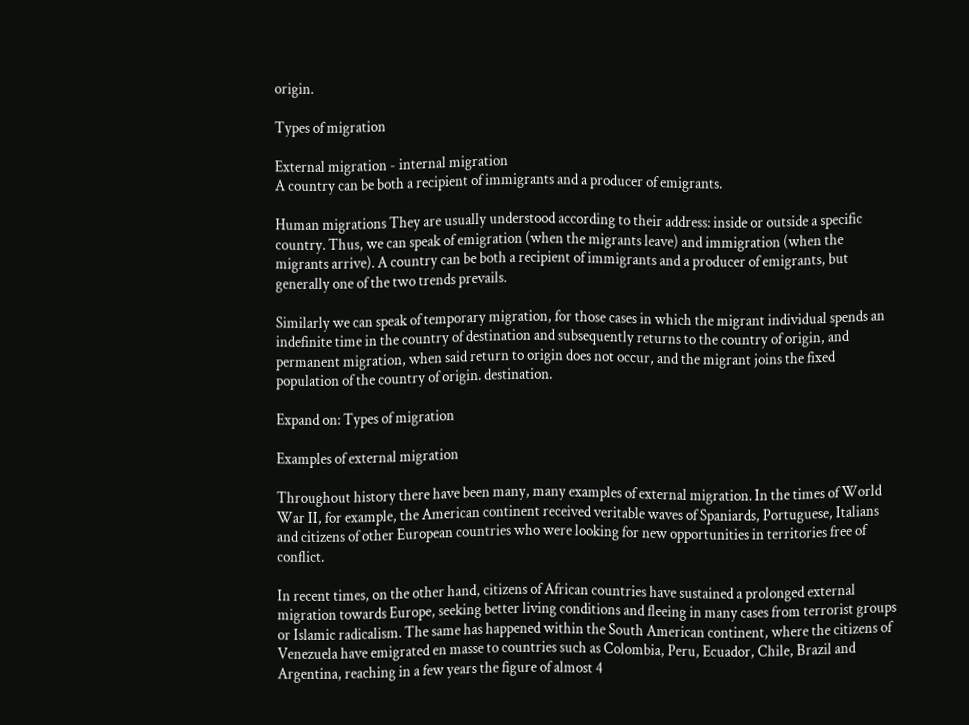origin.

Types of migration

External migration - internal migration
A country can be both a recipient of immigrants and a producer of emigrants.

Human migrations They are usually understood according to their address: inside or outside a specific country. Thus, we can speak of emigration (when the migrants leave) and immigration (when the migrants arrive). A country can be both a recipient of immigrants and a producer of emigrants, but generally one of the two trends prevails.

Similarly we can speak of temporary migration, for those cases in which the migrant individual spends an indefinite time in the country of destination and subsequently returns to the country of origin, and permanent migration, when said return to origin does not occur, and the migrant joins the fixed population of the country of origin. destination.

Expand on: Types of migration

Examples of external migration

Throughout history there have been many, many examples of external migration. In the times of World War II, for example, the American continent received veritable waves of Spaniards, Portuguese, Italians and citizens of other European countries who were looking for new opportunities in territories free of conflict.

In recent times, on the other hand, citizens of African countries have sustained a prolonged external migration towards Europe, seeking better living conditions and fleeing in many cases from terrorist groups or Islamic radicalism. The same has happened within the South American continent, where the citizens of Venezuela have emigrated en masse to countries such as Colombia, Peru, Ecuador, Chile, Brazil and Argentina, reaching in a few years the figure of almost 4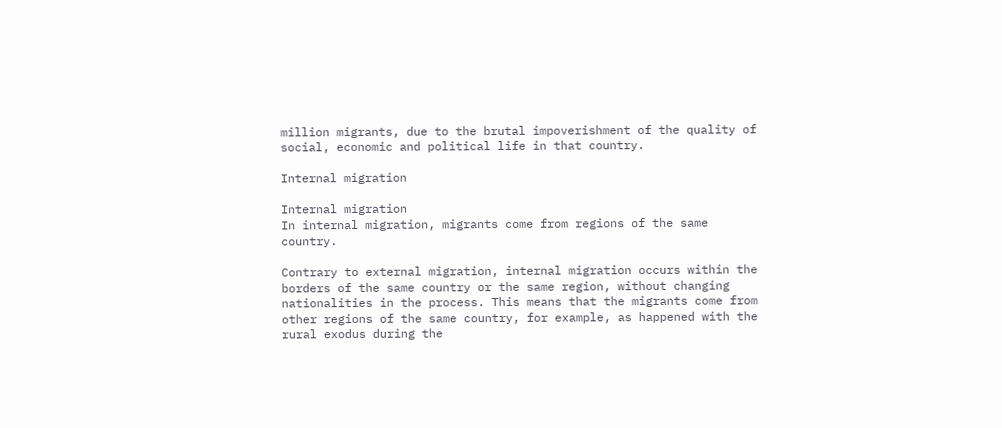million migrants, due to the brutal impoverishment of the quality of social, economic and political life in that country.

Internal migration

Internal migration
In internal migration, migrants come from regions of the same country.

Contrary to external migration, internal migration occurs within the borders of the same country or the same region, without changing nationalities in the process. This means that the migrants come from other regions of the same country, for example, as happened with the rural exodus during the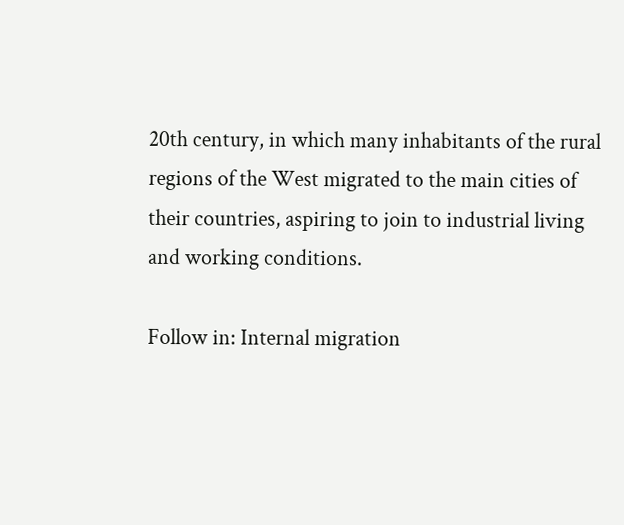20th century, in which many inhabitants of the rural regions of the West migrated to the main cities of their countries, aspiring to join to industrial living and working conditions.

Follow in: Internal migration